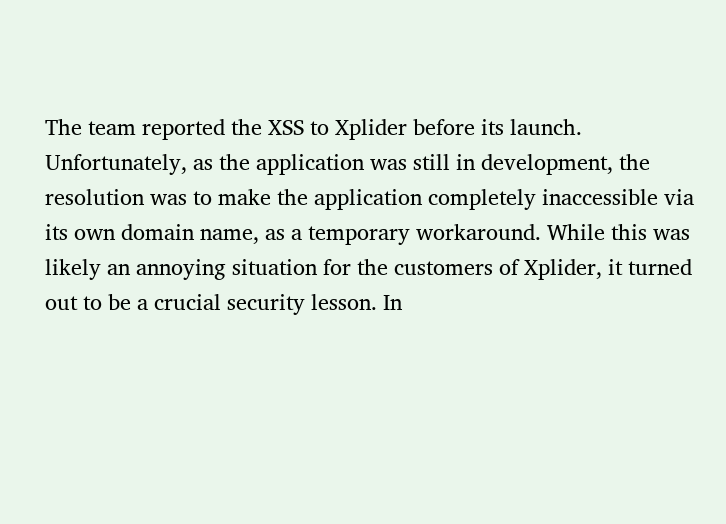The team reported the XSS to Xplider before its launch. Unfortunately, as the application was still in development, the resolution was to make the application completely inaccessible via its own domain name, as a temporary workaround. While this was likely an annoying situation for the customers of Xplider, it turned out to be a crucial security lesson. In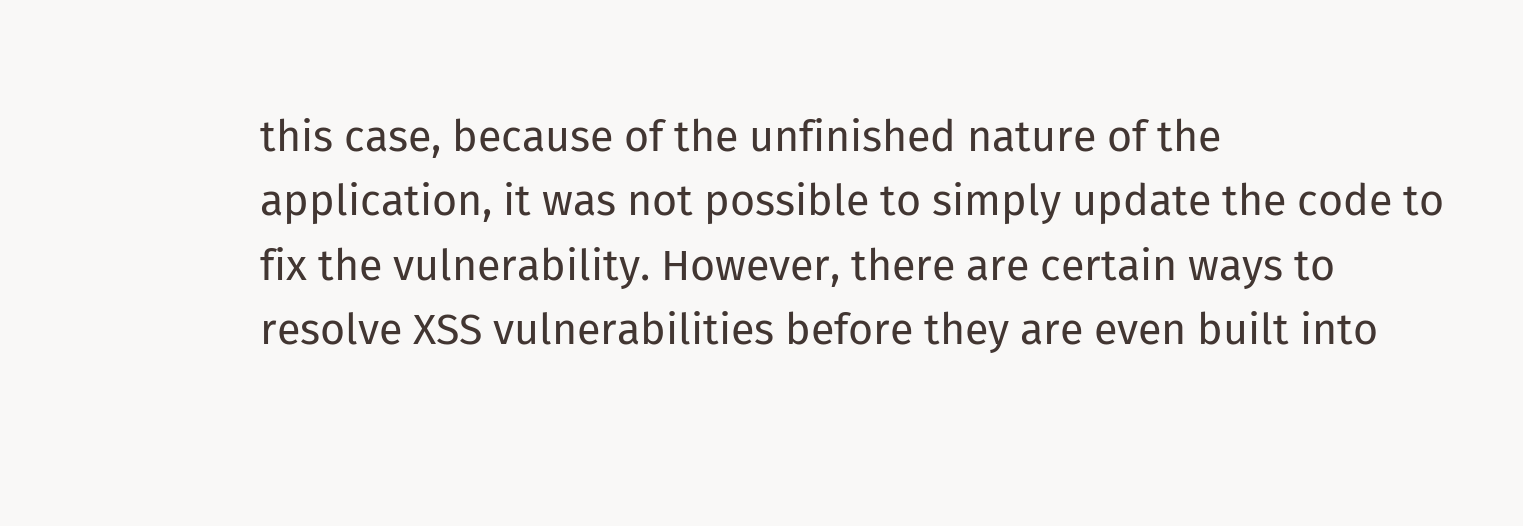this case, because of the unfinished nature of the application, it was not possible to simply update the code to fix the vulnerability. However, there are certain ways to resolve XSS vulnerabilities before they are even built into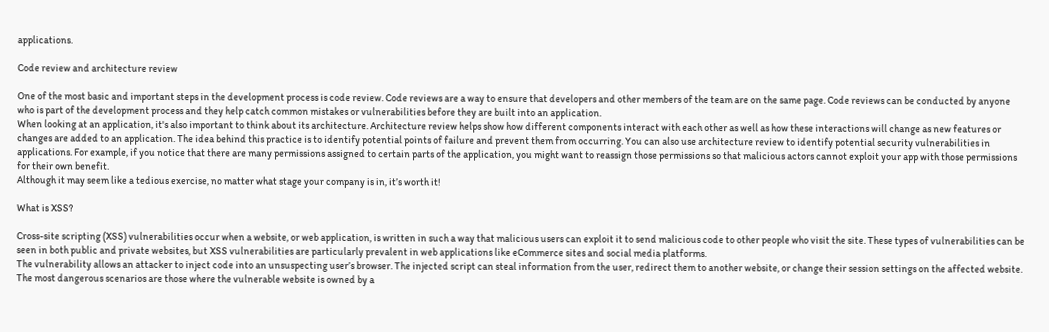applications.

Code review and architecture review

One of the most basic and important steps in the development process is code review. Code reviews are a way to ensure that developers and other members of the team are on the same page. Code reviews can be conducted by anyone who is part of the development process and they help catch common mistakes or vulnerabilities before they are built into an application.
When looking at an application, it's also important to think about its architecture. Architecture review helps show how different components interact with each other as well as how these interactions will change as new features or changes are added to an application. The idea behind this practice is to identify potential points of failure and prevent them from occurring. You can also use architecture review to identify potential security vulnerabilities in applications. For example, if you notice that there are many permissions assigned to certain parts of the application, you might want to reassign those permissions so that malicious actors cannot exploit your app with those permissions for their own benefit.
Although it may seem like a tedious exercise, no matter what stage your company is in, it’s worth it!

What is XSS?

Cross-site scripting (XSS) vulnerabilities occur when a website, or web application, is written in such a way that malicious users can exploit it to send malicious code to other people who visit the site. These types of vulnerabilities can be seen in both public and private websites, but XSS vulnerabilities are particularly prevalent in web applications like eCommerce sites and social media platforms.
The vulnerability allows an attacker to inject code into an unsuspecting user’s browser. The injected script can steal information from the user, redirect them to another website, or change their session settings on the affected website. The most dangerous scenarios are those where the vulnerable website is owned by a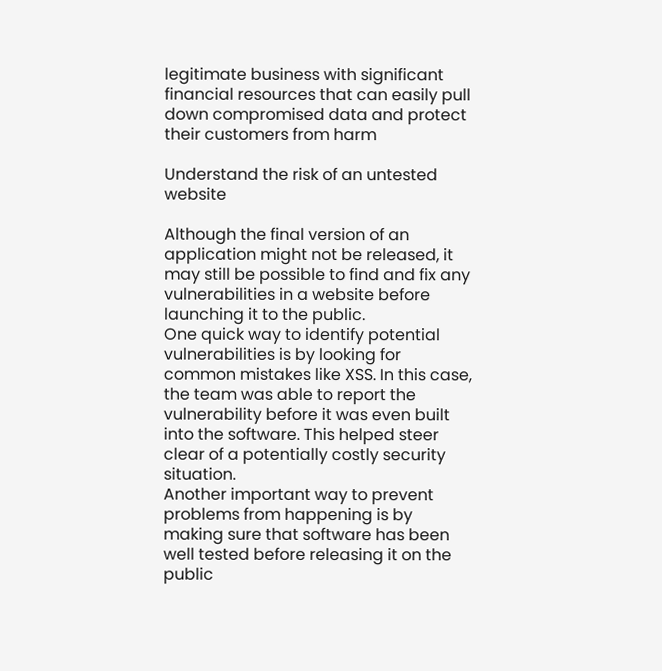legitimate business with significant financial resources that can easily pull down compromised data and protect their customers from harm

Understand the risk of an untested website

Although the final version of an application might not be released, it may still be possible to find and fix any vulnerabilities in a website before launching it to the public.
One quick way to identify potential vulnerabilities is by looking for common mistakes like XSS. In this case, the team was able to report the vulnerability before it was even built into the software. This helped steer clear of a potentially costly security situation.
Another important way to prevent problems from happening is by making sure that software has been well tested before releasing it on the public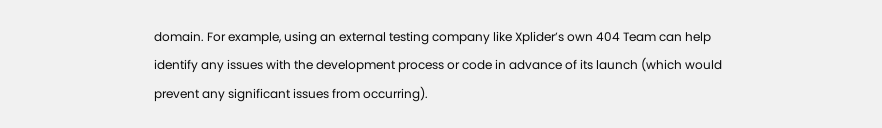domain. For example, using an external testing company like Xplider’s own 404 Team can help identify any issues with the development process or code in advance of its launch (which would prevent any significant issues from occurring).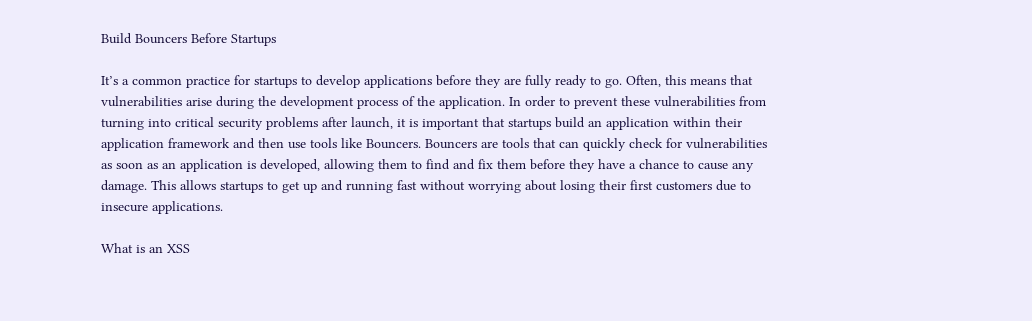Build Bouncers Before Startups

It’s a common practice for startups to develop applications before they are fully ready to go. Often, this means that vulnerabilities arise during the development process of the application. In order to prevent these vulnerabilities from turning into critical security problems after launch, it is important that startups build an application within their application framework and then use tools like Bouncers. Bouncers are tools that can quickly check for vulnerabilities as soon as an application is developed, allowing them to find and fix them before they have a chance to cause any damage. This allows startups to get up and running fast without worrying about losing their first customers due to insecure applications.

What is an XSS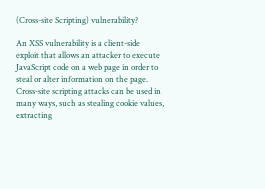(Cross-site Scripting) vulnerability?

An XSS vulnerability is a client-side exploit that allows an attacker to execute JavaScript code on a web page in order to steal or alter information on the page. Cross-site scripting attacks can be used in many ways, such as stealing cookie values, extracting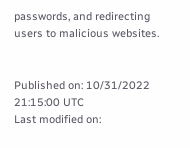passwords, and redirecting users to malicious websites.


Published on: 10/31/2022 21:15:00 UTC
Last modified on: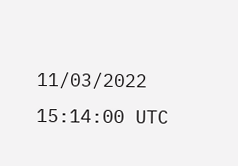11/03/2022 15:14:00 UTC